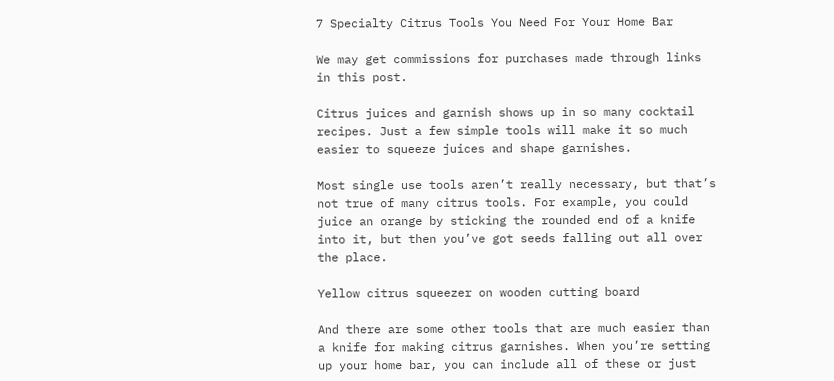7 Specialty Citrus Tools You Need For Your Home Bar

We may get commissions for purchases made through links in this post.

Citrus juices and garnish shows up in so many cocktail recipes. Just a few simple tools will make it so much easier to squeeze juices and shape garnishes.

Most single use tools aren’t really necessary, but that’s not true of many citrus tools. For example, you could juice an orange by sticking the rounded end of a knife into it, but then you’ve got seeds falling out all over the place.

Yellow citrus squeezer on wooden cutting board

And there are some other tools that are much easier than a knife for making citrus garnishes. When you’re setting up your home bar, you can include all of these or just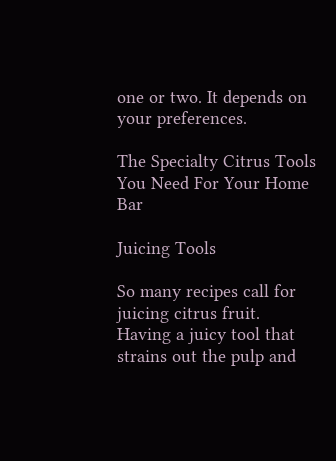one or two. It depends on your preferences.

The Specialty Citrus Tools You Need For Your Home Bar

Juicing Tools

So many recipes call for juicing citrus fruit. Having a juicy tool that strains out the pulp and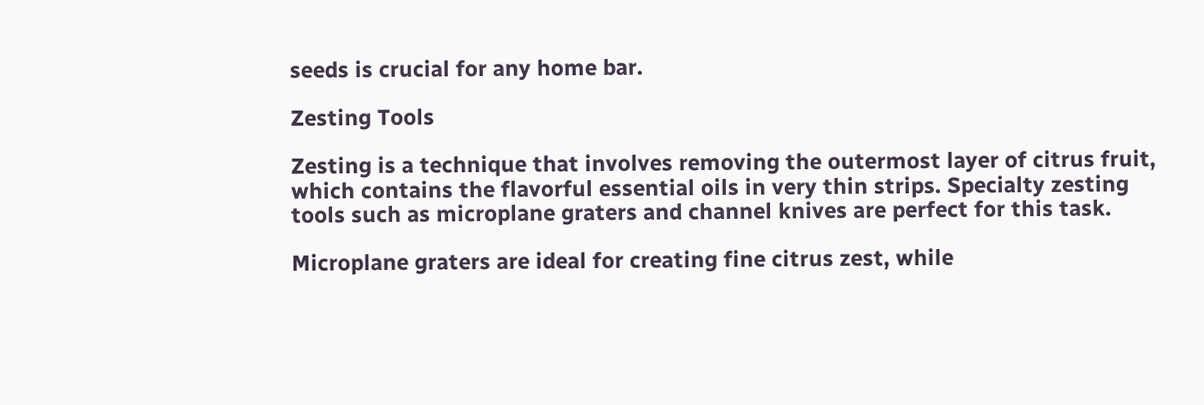seeds is crucial for any home bar.

Zesting Tools

Zesting is a technique that involves removing the outermost layer of citrus fruit, which contains the flavorful essential oils in very thin strips. Specialty zesting tools such as microplane graters and channel knives are perfect for this task.

Microplane graters are ideal for creating fine citrus zest, while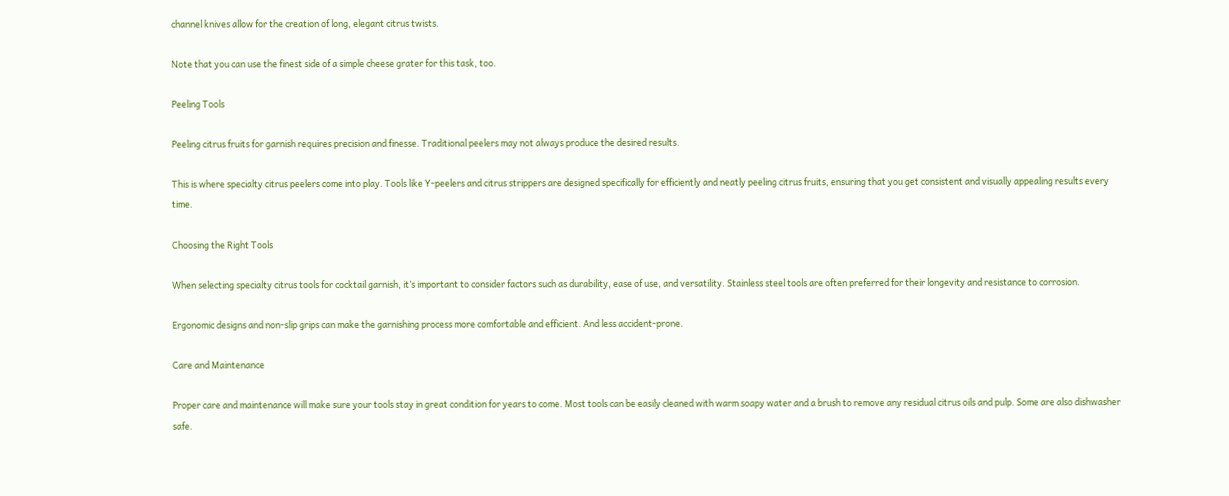channel knives allow for the creation of long, elegant citrus twists.

Note that you can use the finest side of a simple cheese grater for this task, too.

Peeling Tools

Peeling citrus fruits for garnish requires precision and finesse. Traditional peelers may not always produce the desired results.

This is where specialty citrus peelers come into play. Tools like Y-peelers and citrus strippers are designed specifically for efficiently and neatly peeling citrus fruits, ensuring that you get consistent and visually appealing results every time.

Choosing the Right Tools

When selecting specialty citrus tools for cocktail garnish, it’s important to consider factors such as durability, ease of use, and versatility. Stainless steel tools are often preferred for their longevity and resistance to corrosion.

Ergonomic designs and non-slip grips can make the garnishing process more comfortable and efficient. And less accident-prone.

Care and Maintenance

Proper care and maintenance will make sure your tools stay in great condition for years to come. Most tools can be easily cleaned with warm soapy water and a brush to remove any residual citrus oils and pulp. Some are also dishwasher safe.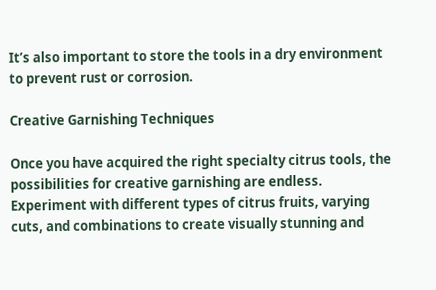It’s also important to store the tools in a dry environment to prevent rust or corrosion.

Creative Garnishing Techniques

Once you have acquired the right specialty citrus tools, the possibilities for creative garnishing are endless. Experiment with different types of citrus fruits, varying cuts, and combinations to create visually stunning and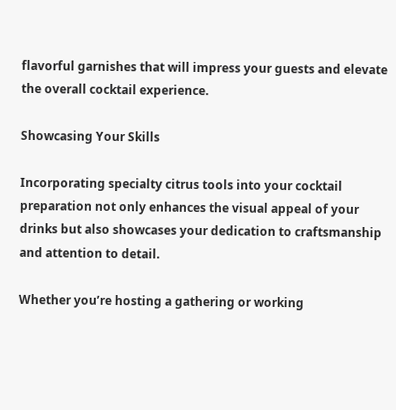flavorful garnishes that will impress your guests and elevate the overall cocktail experience.

Showcasing Your Skills

Incorporating specialty citrus tools into your cocktail preparation not only enhances the visual appeal of your drinks but also showcases your dedication to craftsmanship and attention to detail.

Whether you’re hosting a gathering or working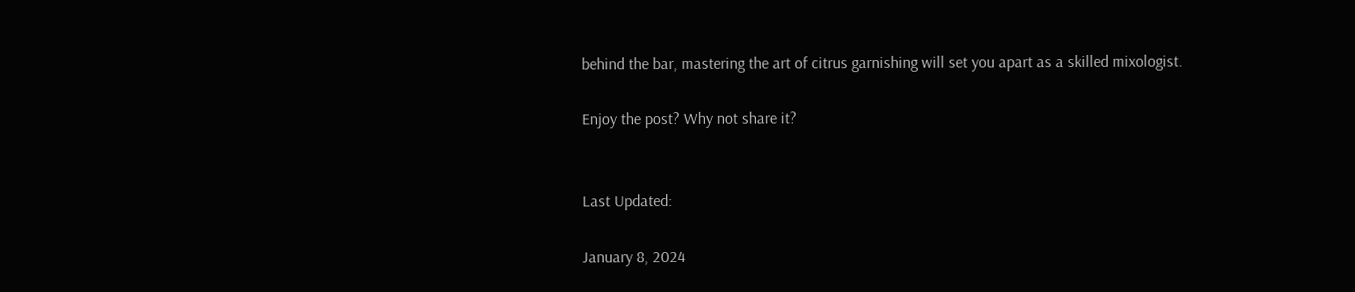behind the bar, mastering the art of citrus garnishing will set you apart as a skilled mixologist.

Enjoy the post? Why not share it?


Last Updated:

January 8, 2024